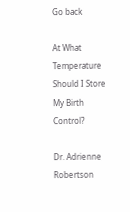Go back

At What Temperature Should I Store My Birth Control?

Dr. Adrienne Robertson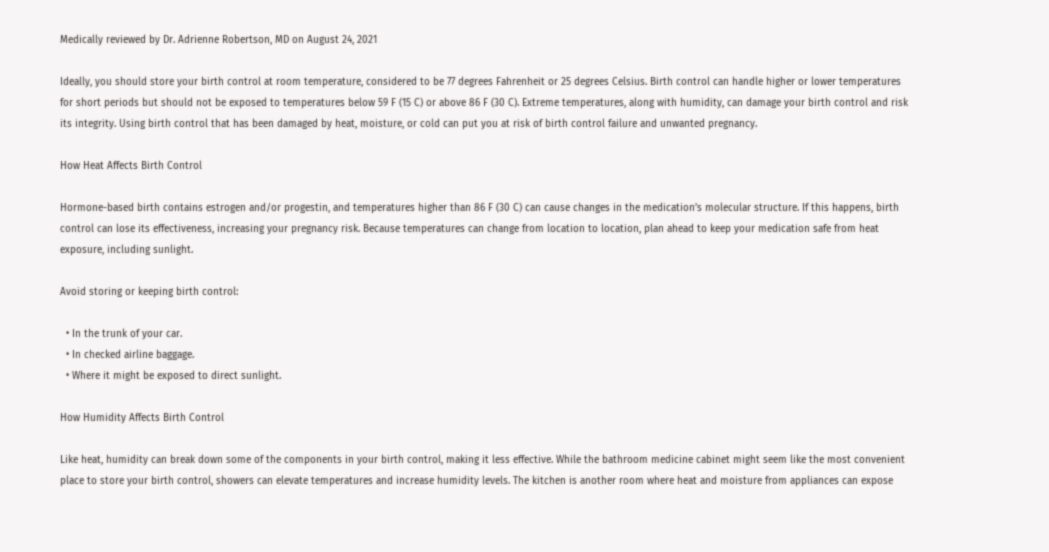Medically reviewed by Dr. Adrienne Robertson, MD on August 24, 2021

Ideally, you should store your birth control at room temperature, considered to be 77 degrees Fahrenheit or 25 degrees Celsius. Birth control can handle higher or lower temperatures for short periods but should not be exposed to temperatures below 59 F (15 C) or above 86 F (30 C). Extreme temperatures, along with humidity, can damage your birth control and risk its integrity. Using birth control that has been damaged by heat, moisture, or cold can put you at risk of birth control failure and unwanted pregnancy.

How Heat Affects Birth Control

Hormone-based birth contains estrogen and/or progestin, and temperatures higher than 86 F (30 C) can cause changes in the medication’s molecular structure. If this happens, birth control can lose its effectiveness, increasing your pregnancy risk. Because temperatures can change from location to location, plan ahead to keep your medication safe from heat exposure, including sunlight.

Avoid storing or keeping birth control:

  • In the trunk of your car.
  • In checked airline baggage.
  • Where it might be exposed to direct sunlight.

How Humidity Affects Birth Control

Like heat, humidity can break down some of the components in your birth control, making it less effective. While the bathroom medicine cabinet might seem like the most convenient place to store your birth control, showers can elevate temperatures and increase humidity levels. The kitchen is another room where heat and moisture from appliances can expose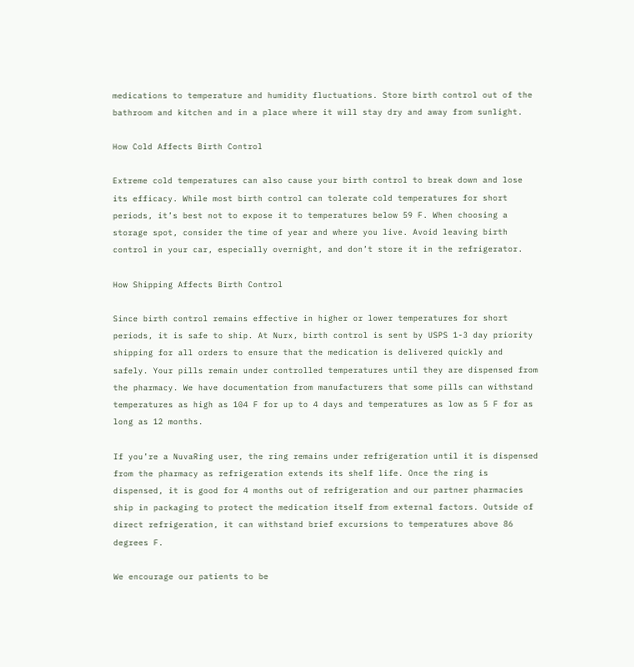medications to temperature and humidity fluctuations. Store birth control out of the bathroom and kitchen and in a place where it will stay dry and away from sunlight.

How Cold Affects Birth Control

Extreme cold temperatures can also cause your birth control to break down and lose its efficacy. While most birth control can tolerate cold temperatures for short periods, it’s best not to expose it to temperatures below 59 F. When choosing a storage spot, consider the time of year and where you live. Avoid leaving birth control in your car, especially overnight, and don’t store it in the refrigerator.

How Shipping Affects Birth Control

Since birth control remains effective in higher or lower temperatures for short periods, it is safe to ship. At Nurx, birth control is sent by USPS 1-3 day priority shipping for all orders to ensure that the medication is delivered quickly and safely. Your pills remain under controlled temperatures until they are dispensed from the pharmacy. We have documentation from manufacturers that some pills can withstand temperatures as high as 104 F for up to 4 days and temperatures as low as 5 F for as long as 12 months.

If you’re a NuvaRing user, the ring remains under refrigeration until it is dispensed from the pharmacy as refrigeration extends its shelf life. Once the ring is dispensed, it is good for 4 months out of refrigeration and our partner pharmacies ship in packaging to protect the medication itself from external factors. Outside of direct refrigeration, it can withstand brief excursions to temperatures above 86 degrees F.

We encourage our patients to be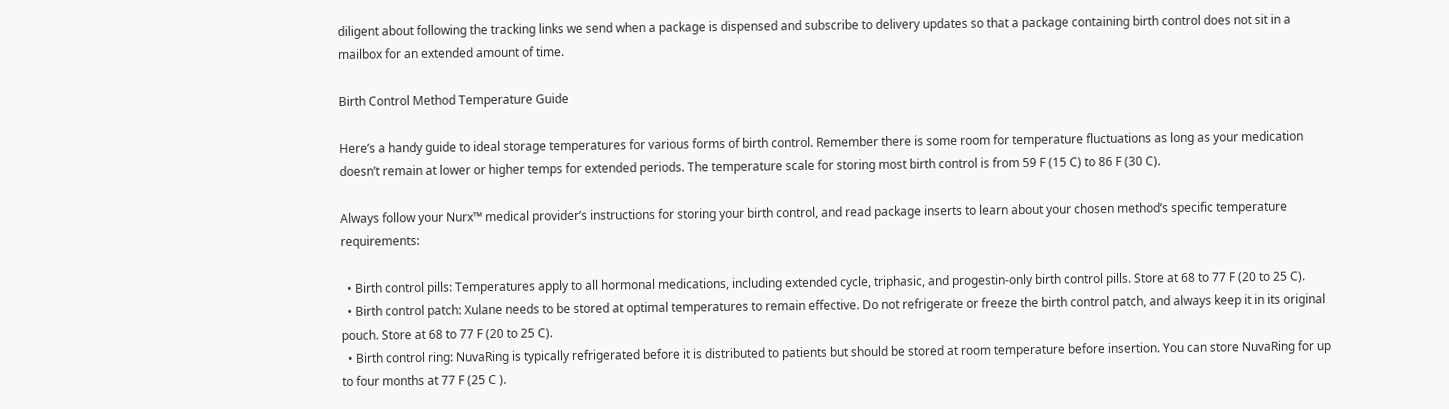diligent about following the tracking links we send when a package is dispensed and subscribe to delivery updates so that a package containing birth control does not sit in a mailbox for an extended amount of time.

Birth Control Method Temperature Guide

Here’s a handy guide to ideal storage temperatures for various forms of birth control. Remember there is some room for temperature fluctuations as long as your medication doesn’t remain at lower or higher temps for extended periods. The temperature scale for storing most birth control is from 59 F (15 C) to 86 F (30 C).

Always follow your Nurx™ medical provider’s instructions for storing your birth control, and read package inserts to learn about your chosen method’s specific temperature requirements:

  • Birth control pills: Temperatures apply to all hormonal medications, including extended cycle, triphasic, and progestin-only birth control pills. Store at 68 to 77 F (20 to 25 C).
  • Birth control patch: Xulane needs to be stored at optimal temperatures to remain effective. Do not refrigerate or freeze the birth control patch, and always keep it in its original pouch. Store at 68 to 77 F (20 to 25 C).
  • Birth control ring: NuvaRing is typically refrigerated before it is distributed to patients but should be stored at room temperature before insertion. You can store NuvaRing for up to four months at 77 F (25 C ).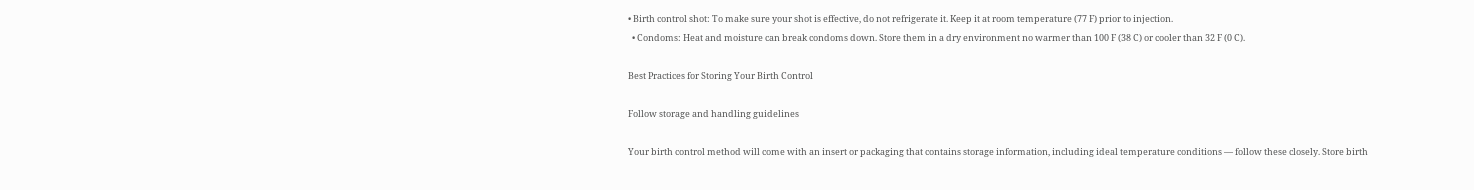• Birth control shot: To make sure your shot is effective, do not refrigerate it. Keep it at room temperature (77 F) prior to injection.
  • Condoms: Heat and moisture can break condoms down. Store them in a dry environment no warmer than 100 F (38 C) or cooler than 32 F (0 C).

Best Practices for Storing Your Birth Control

Follow storage and handling guidelines

Your birth control method will come with an insert or packaging that contains storage information, including ideal temperature conditions — follow these closely. Store birth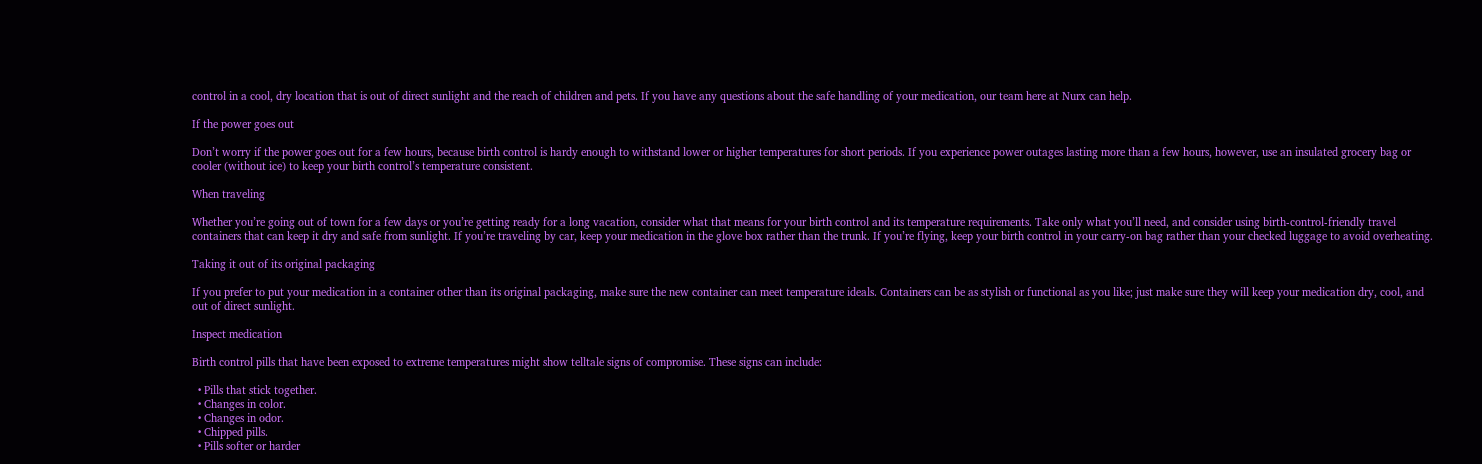control in a cool, dry location that is out of direct sunlight and the reach of children and pets. If you have any questions about the safe handling of your medication, our team here at Nurx can help.

If the power goes out

Don’t worry if the power goes out for a few hours, because birth control is hardy enough to withstand lower or higher temperatures for short periods. If you experience power outages lasting more than a few hours, however, use an insulated grocery bag or cooler (without ice) to keep your birth control’s temperature consistent.

When traveling

Whether you’re going out of town for a few days or you’re getting ready for a long vacation, consider what that means for your birth control and its temperature requirements. Take only what you’ll need, and consider using birth-control-friendly travel containers that can keep it dry and safe from sunlight. If you’re traveling by car, keep your medication in the glove box rather than the trunk. If you’re flying, keep your birth control in your carry-on bag rather than your checked luggage to avoid overheating.

Taking it out of its original packaging

If you prefer to put your medication in a container other than its original packaging, make sure the new container can meet temperature ideals. Containers can be as stylish or functional as you like; just make sure they will keep your medication dry, cool, and out of direct sunlight.

Inspect medication

Birth control pills that have been exposed to extreme temperatures might show telltale signs of compromise. These signs can include:

  • Pills that stick together.
  • Changes in color.
  • Changes in odor.
  • Chipped pills.
  • Pills softer or harder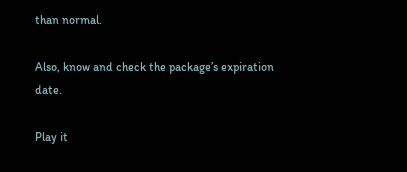than normal.

Also, know and check the package’s expiration date.

Play it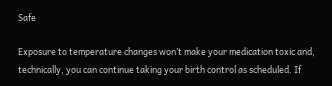Safe

Exposure to temperature changes won’t make your medication toxic and, technically, you can continue taking your birth control as scheduled. If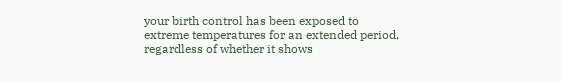your birth control has been exposed to extreme temperatures for an extended period, regardless of whether it shows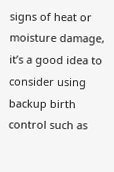signs of heat or moisture damage, it’s a good idea to consider using backup birth control such as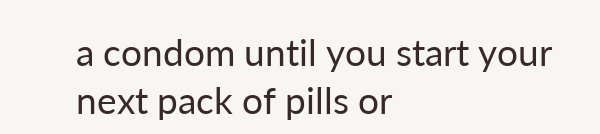a condom until you start your next pack of pills or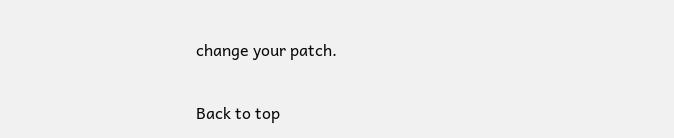change your patch.


Back to top